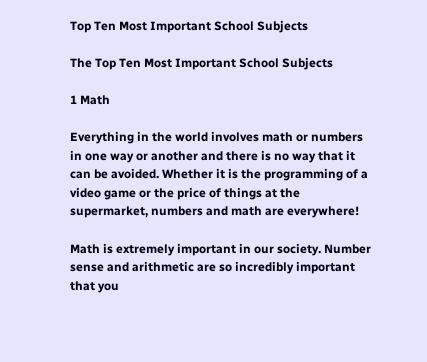Top Ten Most Important School Subjects

The Top Ten Most Important School Subjects

1 Math

Everything in the world involves math or numbers in one way or another and there is no way that it can be avoided. Whether it is the programming of a video game or the price of things at the supermarket, numbers and math are everywhere!

Math is extremely important in our society. Number sense and arithmetic are so incredibly important that you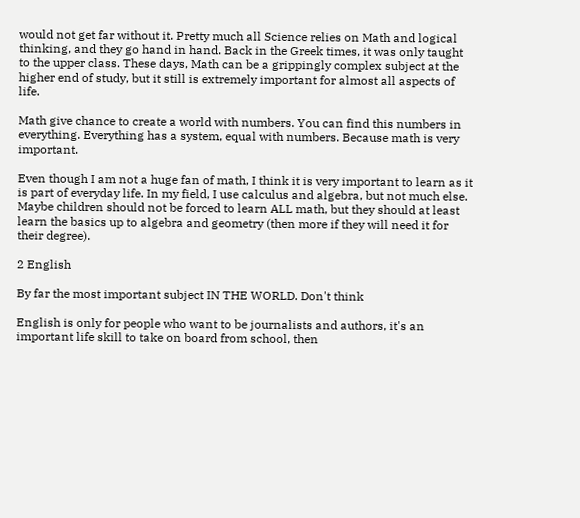would not get far without it. Pretty much all Science relies on Math and logical thinking, and they go hand in hand. Back in the Greek times, it was only taught to the upper class. These days, Math can be a grippingly complex subject at the higher end of study, but it still is extremely important for almost all aspects of life.

Math give chance to create a world with numbers. You can find this numbers in everything. Everything has a system, equal with numbers. Because math is very important.

Even though I am not a huge fan of math, I think it is very important to learn as it is part of everyday life. In my field, I use calculus and algebra, but not much else. Maybe children should not be forced to learn ALL math, but they should at least learn the basics up to algebra and geometry (then more if they will need it for their degree).

2 English

By far the most important subject IN THE WORLD. Don't think

English is only for people who want to be journalists and authors, it's an important life skill to take on board from school, then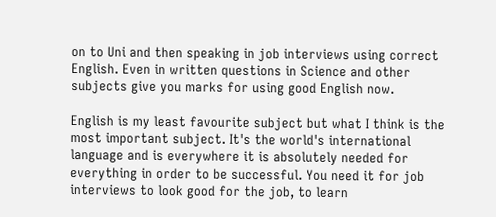on to Uni and then speaking in job interviews using correct English. Even in written questions in Science and other subjects give you marks for using good English now.

English is my least favourite subject but what I think is the most important subject. It's the world's international language and is everywhere it is absolutely needed for everything in order to be successful. You need it for job interviews to look good for the job, to learn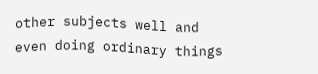other subjects well and even doing ordinary things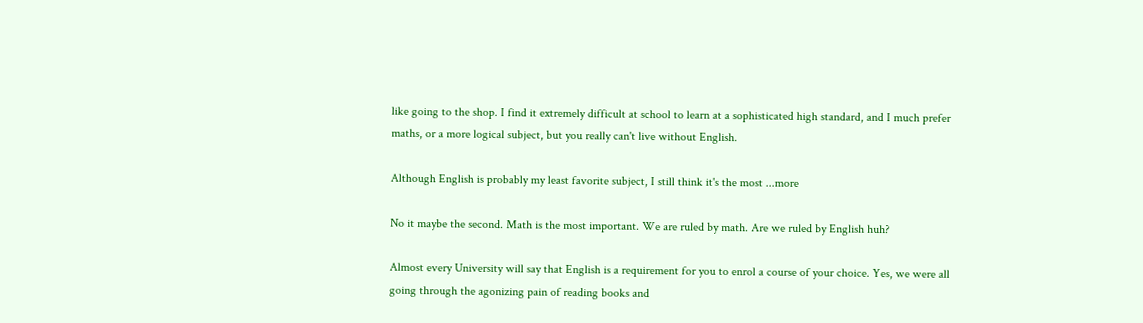like going to the shop. I find it extremely difficult at school to learn at a sophisticated high standard, and I much prefer maths, or a more logical subject, but you really can't live without English.

Although English is probably my least favorite subject, I still think it's the most ...more

No it maybe the second. Math is the most important. We are ruled by math. Are we ruled by English huh?

Almost every University will say that English is a requirement for you to enrol a course of your choice. Yes, we were all going through the agonizing pain of reading books and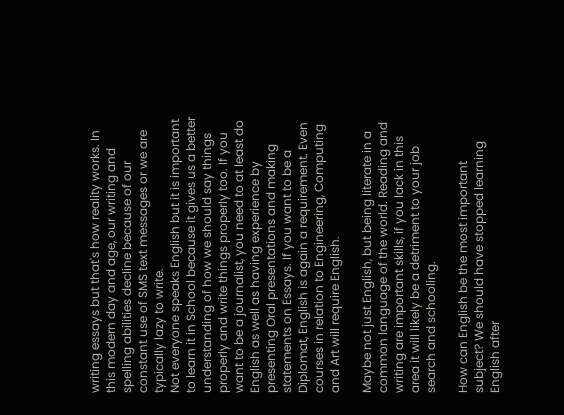writing essays but that's how reality works. In this modern day and age, our writing and spelling abilities decline because of our constant use of SMS text messages or we are typically lazy to write.
Not everyone speaks English but it is important to learn it in School because it gives us a better understanding of how we should say things properly and write things properly too. If you want to be a journalist, you need to at least do English as well as having experience by presenting Oral presentations and making statements on Essays. If you want to be a Diplomat, English is again a requirement. Even courses in relation to Engineering, Computing and Art will require English.

Maybe not just English, but being literate in a common language of the world. Reading and writing are important skills, if you lack in this area it will likely be a detriment to your job search and schooling.

How can English be the most important subject? We should have stopped learning English after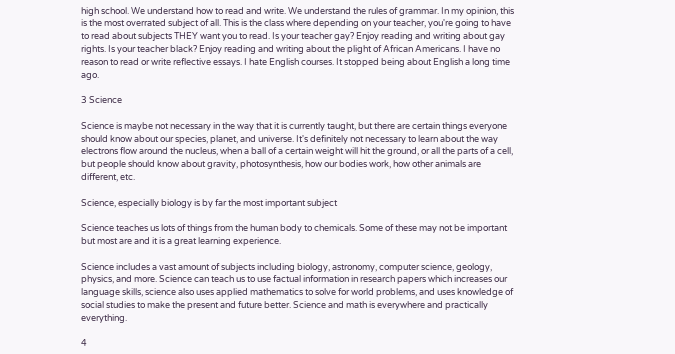high school. We understand how to read and write. We understand the rules of grammar. In my opinion, this is the most overrated subject of all. This is the class where depending on your teacher, you're going to have to read about subjects THEY want you to read. Is your teacher gay? Enjoy reading and writing about gay rights. Is your teacher black? Enjoy reading and writing about the plight of African Americans. I have no reason to read or write reflective essays. I hate English courses. It stopped being about English a long time ago.

3 Science

Science is maybe not necessary in the way that it is currently taught, but there are certain things everyone should know about our species, planet, and universe. It's definitely not necessary to learn about the way electrons flow around the nucleus, when a ball of a certain weight will hit the ground, or all the parts of a cell, but people should know about gravity, photosynthesis, how our bodies work, how other animals are different, etc.

Science, especially biology is by far the most important subject

Science teaches us lots of things from the human body to chemicals. Some of these may not be important but most are and it is a great learning experience.

Science includes a vast amount of subjects including biology, astronomy, computer science, geology, physics, and more. Science can teach us to use factual information in research papers which increases our language skills, science also uses applied mathematics to solve for world problems, and uses knowledge of social studies to make the present and future better. Science and math is everywhere and practically everything.

4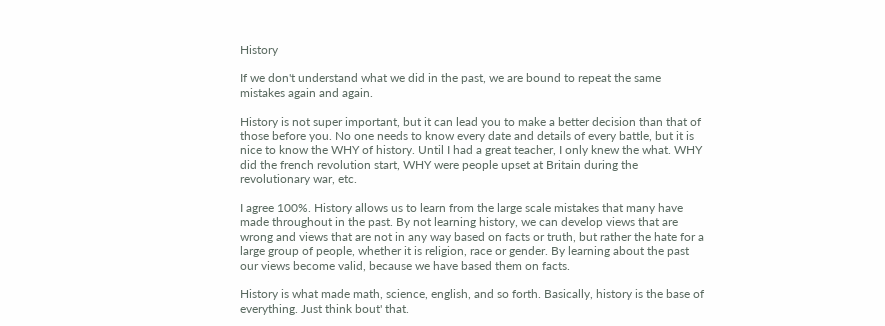History

If we don't understand what we did in the past, we are bound to repeat the same mistakes again and again.

History is not super important, but it can lead you to make a better decision than that of those before you. No one needs to know every date and details of every battle, but it is nice to know the WHY of history. Until I had a great teacher, I only knew the what. WHY did the french revolution start, WHY were people upset at Britain during the revolutionary war, etc.

I agree 100%. History allows us to learn from the large scale mistakes that many have made throughout in the past. By not learning history, we can develop views that are wrong and views that are not in any way based on facts or truth, but rather the hate for a large group of people, whether it is religion, race or gender. By learning about the past our views become valid, because we have based them on facts.

History is what made math, science, english, and so forth. Basically, history is the base of everything. Just think bout' that.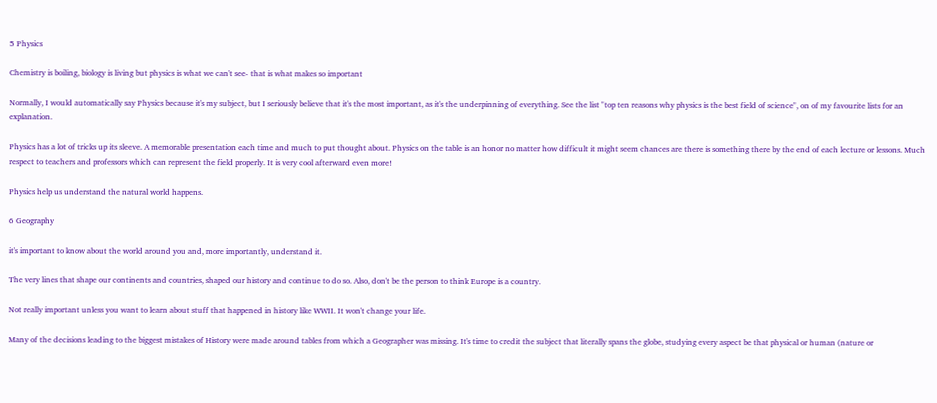5 Physics

Chemistry is boiling, biology is living but physics is what we can't see- that is what makes so important

Normally, I would automatically say Physics because it's my subject, but I seriously believe that it's the most important, as it's the underpinning of everything. See the list "top ten reasons why physics is the best field of science", on of my favourite lists for an explanation.

Physics has a lot of tricks up its sleeve. A memorable presentation each time and much to put thought about. Physics on the table is an honor no matter how difficult it might seem chances are there is something there by the end of each lecture or lessons. Much respect to teachers and professors which can represent the field properly. It is very cool afterward even more!

Physics help us understand the natural world happens.

6 Geography

it's important to know about the world around you and, more importantly, understand it.

The very lines that shape our continents and countries, shaped our history and continue to do so. Also, don't be the person to think Europe is a country.

Not really important unless you want to learn about stuff that happened in history like WWII. It won't change your life.

Many of the decisions leading to the biggest mistakes of History were made around tables from which a Geographer was missing. It's time to credit the subject that literally spans the globe, studying every aspect be that physical or human (nature or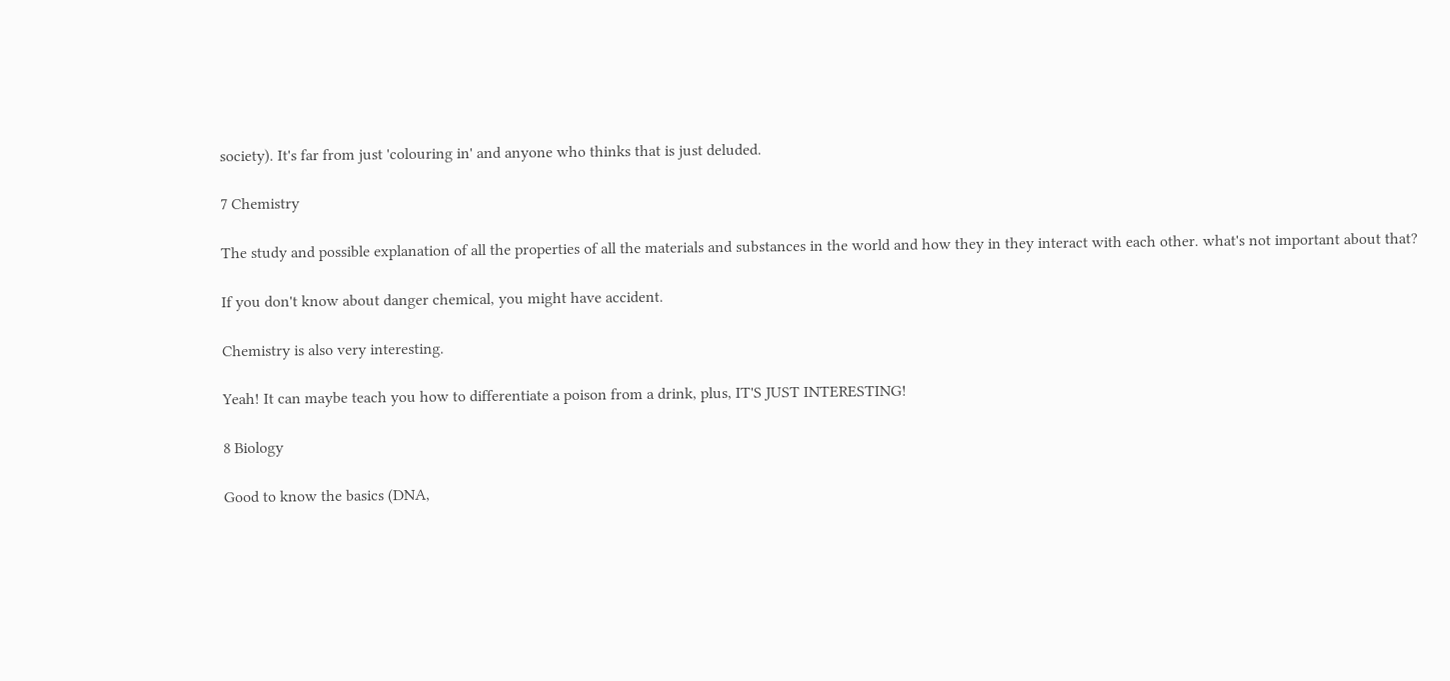society). It's far from just 'colouring in' and anyone who thinks that is just deluded.

7 Chemistry

The study and possible explanation of all the properties of all the materials and substances in the world and how they in they interact with each other. what's not important about that?

If you don't know about danger chemical, you might have accident.

Chemistry is also very interesting.

Yeah! It can maybe teach you how to differentiate a poison from a drink, plus, IT'S JUST INTERESTING!

8 Biology

Good to know the basics (DNA,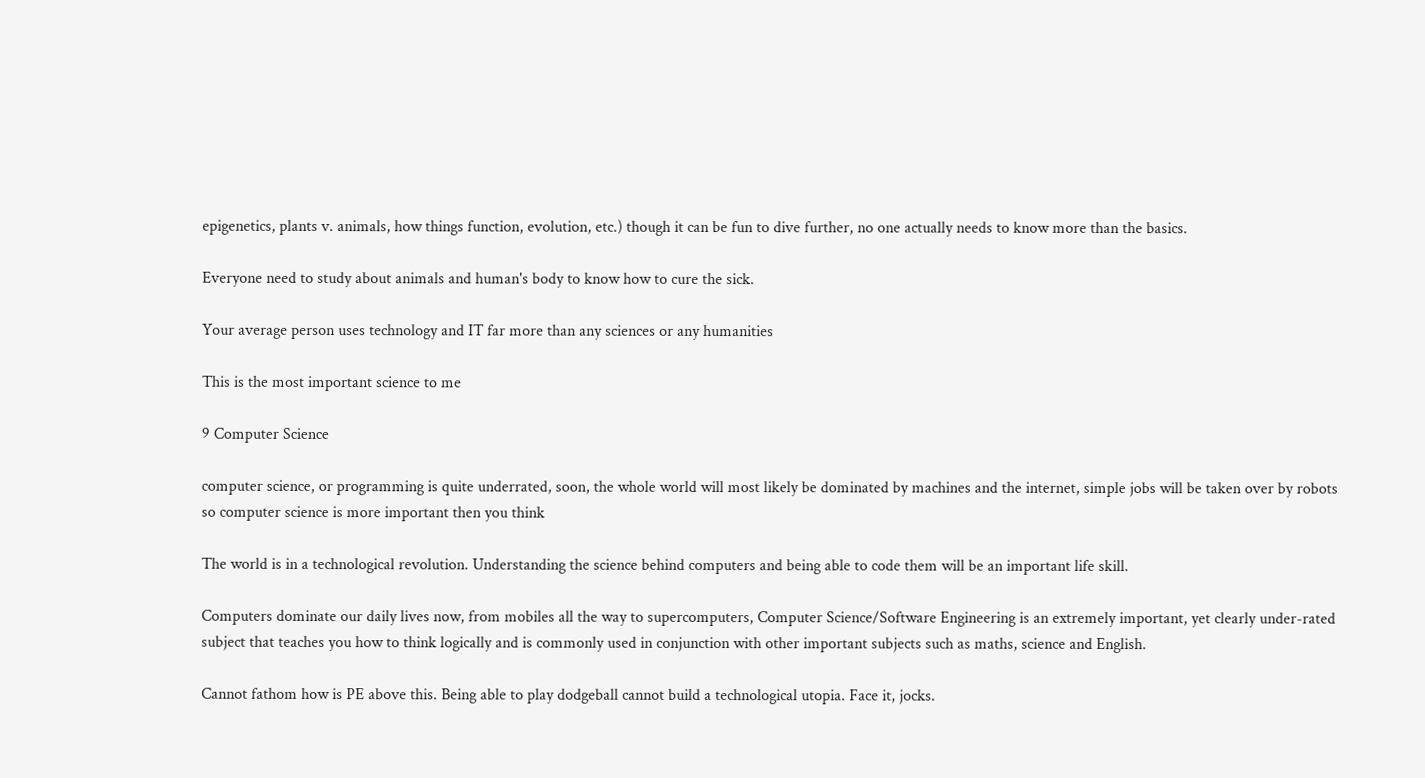epigenetics, plants v. animals, how things function, evolution, etc.) though it can be fun to dive further, no one actually needs to know more than the basics.

Everyone need to study about animals and human's body to know how to cure the sick.

Your average person uses technology and IT far more than any sciences or any humanities

This is the most important science to me

9 Computer Science

computer science, or programming is quite underrated, soon, the whole world will most likely be dominated by machines and the internet, simple jobs will be taken over by robots so computer science is more important then you think

The world is in a technological revolution. Understanding the science behind computers and being able to code them will be an important life skill.

Computers dominate our daily lives now, from mobiles all the way to supercomputers, Computer Science/Software Engineering is an extremely important, yet clearly under-rated subject that teaches you how to think logically and is commonly used in conjunction with other important subjects such as maths, science and English.

Cannot fathom how is PE above this. Being able to play dodgeball cannot build a technological utopia. Face it, jocks.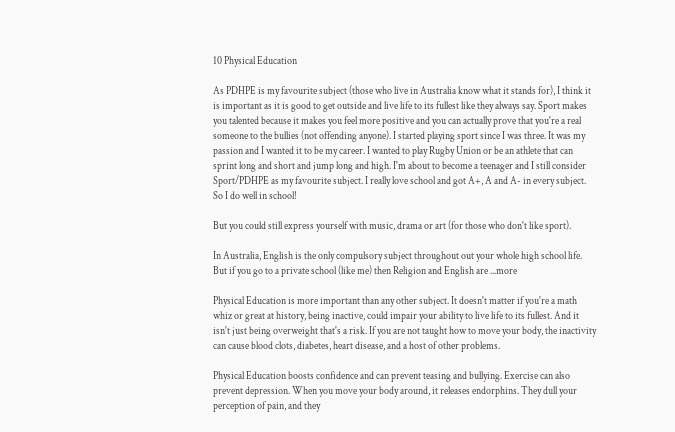10 Physical Education

As PDHPE is my favourite subject (those who live in Australia know what it stands for), I think it is important as it is good to get outside and live life to its fullest like they always say. Sport makes you talented because it makes you feel more positive and you can actually prove that you're a real someone to the bullies (not offending anyone). I started playing sport since I was three. It was my passion and I wanted it to be my career. I wanted to play Rugby Union or be an athlete that can sprint long and short and jump long and high. I'm about to become a teenager and I still consider Sport/PDHPE as my favourite subject. I really love school and got A+, A and A- in every subject. So I do well in school!

But you could still express yourself with music, drama or art (for those who don't like sport).

In Australia, English is the only compulsory subject throughout out your whole high school life. But if you go to a private school (like me) then Religion and English are ...more

Physical Education is more important than any other subject. It doesn't matter if you're a math whiz or great at history, being inactive, could impair your ability to live life to its fullest. And it isn't just being overweight that's a risk. If you are not taught how to move your body, the inactivity can cause blood clots, diabetes, heart disease, and a host of other problems.

Physical Education boosts confidence and can prevent teasing and bullying. Exercise can also prevent depression. When you move your body around, it releases endorphins. They dull your perception of pain, and they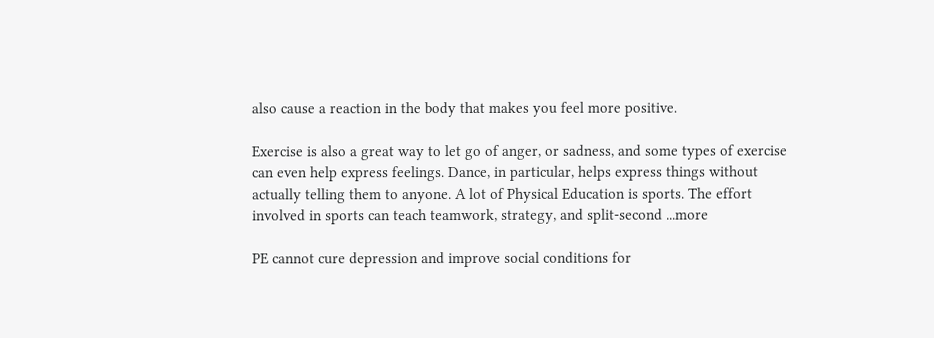also cause a reaction in the body that makes you feel more positive.

Exercise is also a great way to let go of anger, or sadness, and some types of exercise can even help express feelings. Dance, in particular, helps express things without actually telling them to anyone. A lot of Physical Education is sports. The effort involved in sports can teach teamwork, strategy, and split-second ...more

PE cannot cure depression and improve social conditions for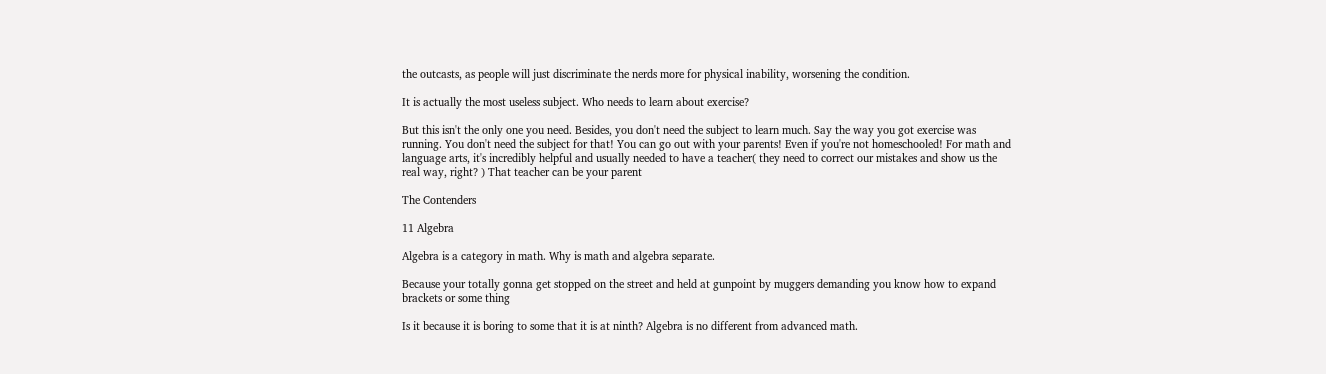the outcasts, as people will just discriminate the nerds more for physical inability, worsening the condition.

It is actually the most useless subject. Who needs to learn about exercise?

But this isn't the only one you need. Besides, you don't need the subject to learn much. Say the way you got exercise was running. You don't need the subject for that! You can go out with your parents! Even if you're not homeschooled! For math and language arts, it's incredibly helpful and usually needed to have a teacher( they need to correct our mistakes and show us the real way, right? ) That teacher can be your parent

The Contenders

11 Algebra

Algebra is a category in math. Why is math and algebra separate.

Because your totally gonna get stopped on the street and held at gunpoint by muggers demanding you know how to expand brackets or some thing

Is it because it is boring to some that it is at ninth? Algebra is no different from advanced math.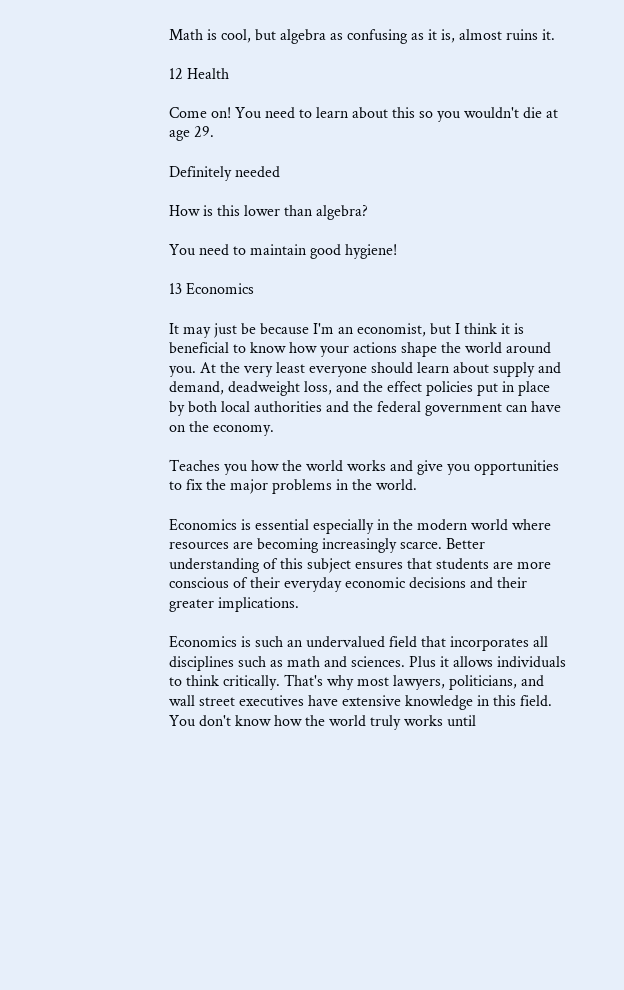Math is cool, but algebra as confusing as it is, almost ruins it.

12 Health

Come on! You need to learn about this so you wouldn't die at age 29.

Definitely needed

How is this lower than algebra?

You need to maintain good hygiene!

13 Economics

It may just be because I'm an economist, but I think it is beneficial to know how your actions shape the world around you. At the very least everyone should learn about supply and demand, deadweight loss, and the effect policies put in place by both local authorities and the federal government can have on the economy.

Teaches you how the world works and give you opportunities to fix the major problems in the world.

Economics is essential especially in the modern world where resources are becoming increasingly scarce. Better understanding of this subject ensures that students are more conscious of their everyday economic decisions and their greater implications.

Economics is such an undervalued field that incorporates all disciplines such as math and sciences. Plus it allows individuals to think critically. That's why most lawyers, politicians, and wall street executives have extensive knowledge in this field. You don't know how the world truly works until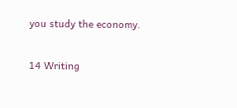you study the economy.

14 Writing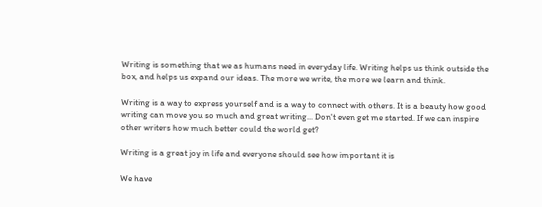Writing is something that we as humans need in everyday life. Writing helps us think outside the box, and helps us expand our ideas. The more we write, the more we learn and think.

Writing is a way to express yourself and is a way to connect with others. It is a beauty how good writing can move you so much and great writing... Don't even get me started. If we can inspire other writers how much better could the world get?

Writing is a great joy in life and everyone should see how important it is

We have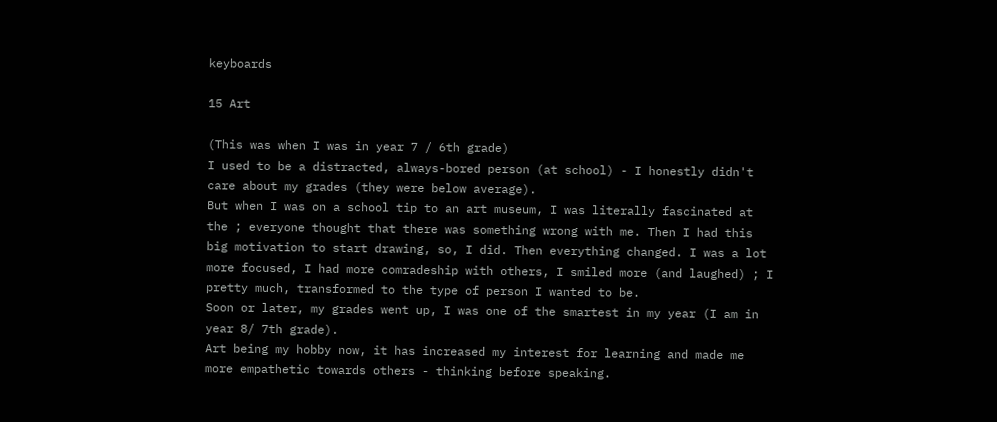keyboards

15 Art

(This was when I was in year 7 / 6th grade)
I used to be a distracted, always-bored person (at school) - I honestly didn't care about my grades (they were below average).
But when I was on a school tip to an art museum, I was literally fascinated at the ; everyone thought that there was something wrong with me. Then I had this big motivation to start drawing, so, I did. Then everything changed. I was a lot more focused, I had more comradeship with others, I smiled more (and laughed) ; I pretty much, transformed to the type of person I wanted to be.
Soon or later, my grades went up, I was one of the smartest in my year (I am in year 8/ 7th grade).
Art being my hobby now, it has increased my interest for learning and made me more empathetic towards others - thinking before speaking.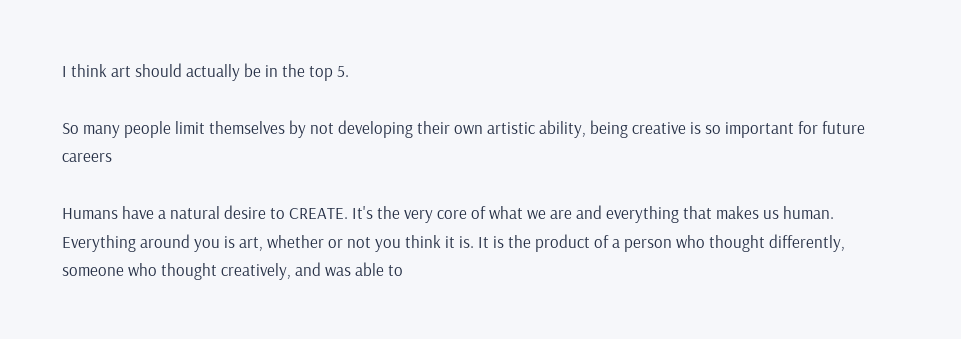I think art should actually be in the top 5.

So many people limit themselves by not developing their own artistic ability, being creative is so important for future careers

Humans have a natural desire to CREATE. It's the very core of what we are and everything that makes us human. Everything around you is art, whether or not you think it is. It is the product of a person who thought differently, someone who thought creatively, and was able to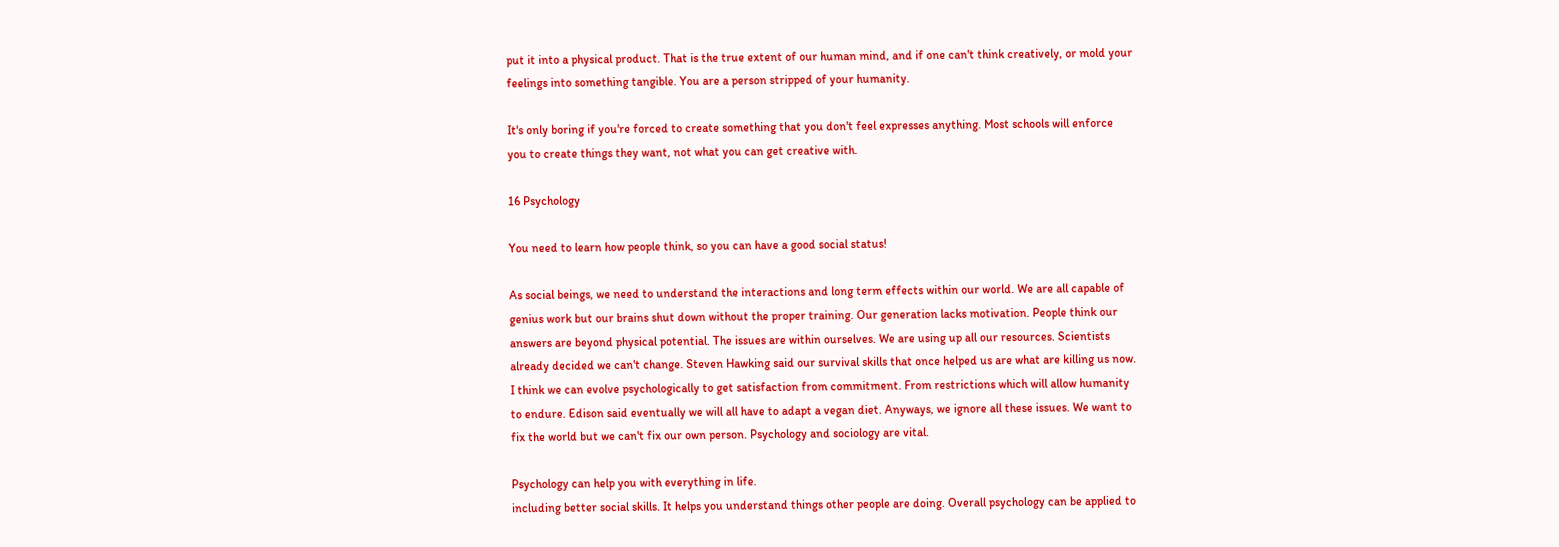put it into a physical product. That is the true extent of our human mind, and if one can't think creatively, or mold your feelings into something tangible. You are a person stripped of your humanity.

It's only boring if you're forced to create something that you don't feel expresses anything. Most schools will enforce you to create things they want, not what you can get creative with.

16 Psychology

You need to learn how people think, so you can have a good social status!

As social beings, we need to understand the interactions and long term effects within our world. We are all capable of genius work but our brains shut down without the proper training. Our generation lacks motivation. People think our answers are beyond physical potential. The issues are within ourselves. We are using up all our resources. Scientists already decided we can't change. Steven Hawking said our survival skills that once helped us are what are killing us now. I think we can evolve psychologically to get satisfaction from commitment. From restrictions which will allow humanity to endure. Edison said eventually we will all have to adapt a vegan diet. Anyways, we ignore all these issues. We want to fix the world but we can't fix our own person. Psychology and sociology are vital.

Psychology can help you with everything in life.
including better social skills. It helps you understand things other people are doing. Overall psychology can be applied to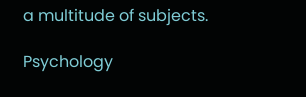a multitude of subjects.

Psychology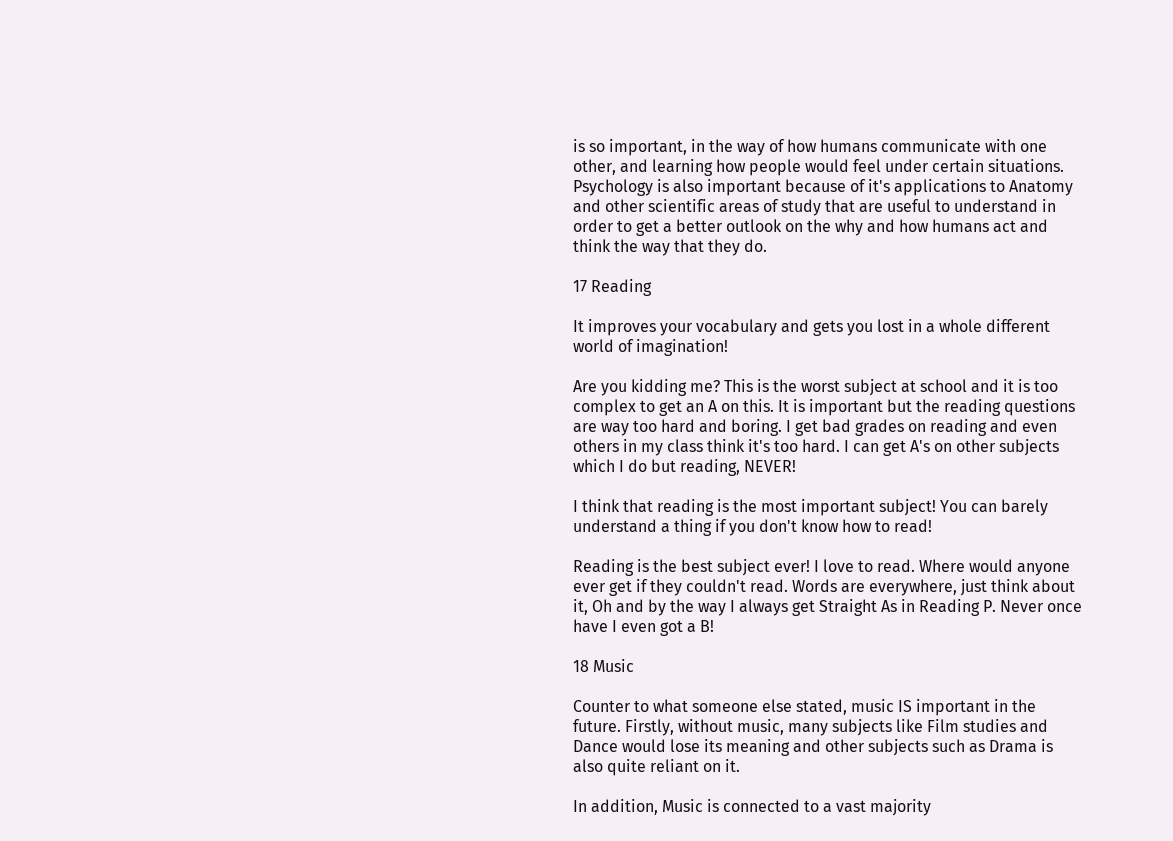is so important, in the way of how humans communicate with one other, and learning how people would feel under certain situations. Psychology is also important because of it's applications to Anatomy and other scientific areas of study that are useful to understand in order to get a better outlook on the why and how humans act and think the way that they do.

17 Reading

It improves your vocabulary and gets you lost in a whole different world of imagination!

Are you kidding me? This is the worst subject at school and it is too complex to get an A on this. It is important but the reading questions are way too hard and boring. I get bad grades on reading and even others in my class think it's too hard. I can get A's on other subjects which I do but reading, NEVER!

I think that reading is the most important subject! You can barely understand a thing if you don't know how to read!

Reading is the best subject ever! I love to read. Where would anyone ever get if they couldn't read. Words are everywhere, just think about it, Oh and by the way I always get Straight As in Reading P. Never once have I even got a B!

18 Music

Counter to what someone else stated, music IS important in the future. Firstly, without music, many subjects like Film studies and Dance would lose its meaning and other subjects such as Drama is also quite reliant on it.

In addition, Music is connected to a vast majority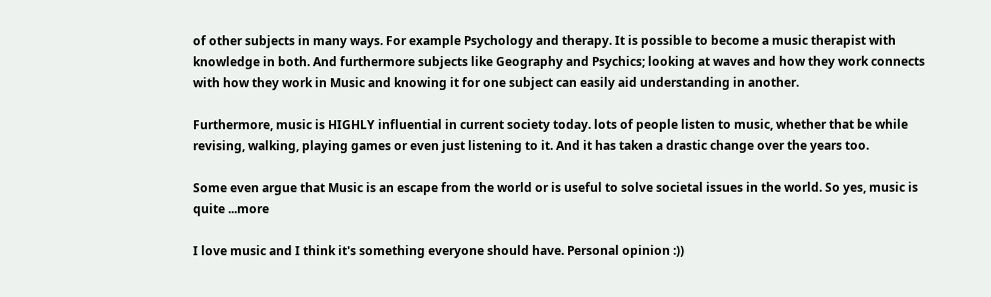of other subjects in many ways. For example Psychology and therapy. It is possible to become a music therapist with knowledge in both. And furthermore subjects like Geography and Psychics; looking at waves and how they work connects with how they work in Music and knowing it for one subject can easily aid understanding in another.

Furthermore, music is HIGHLY influential in current society today. lots of people listen to music, whether that be while revising, walking, playing games or even just listening to it. And it has taken a drastic change over the years too.

Some even argue that Music is an escape from the world or is useful to solve societal issues in the world. So yes, music is quite ...more

I love music and I think it's something everyone should have. Personal opinion :))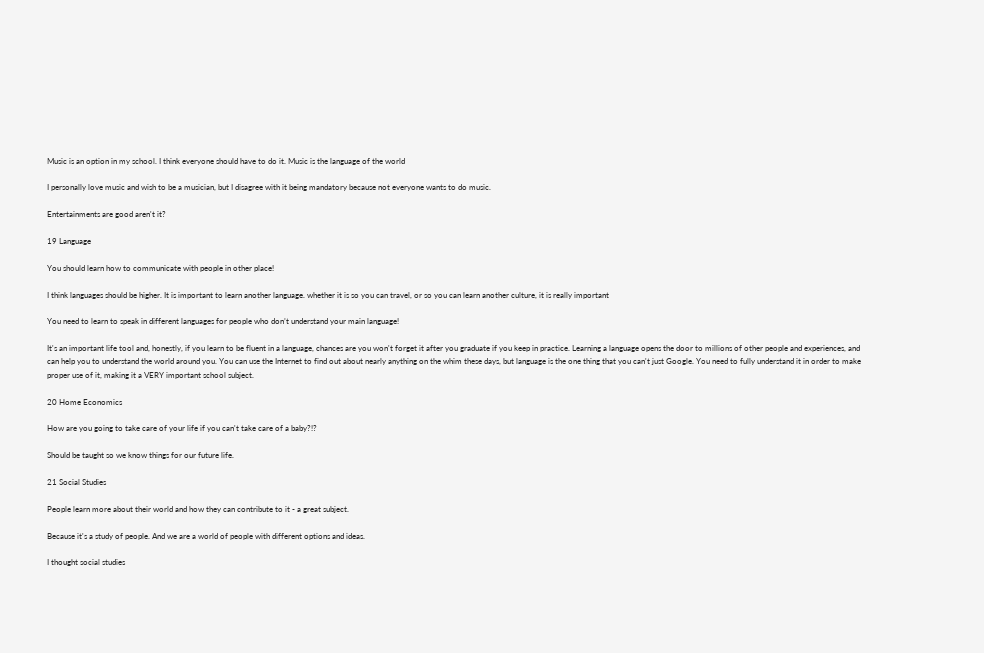Music is an option in my school. I think everyone should have to do it. Music is the language of the world

I personally love music and wish to be a musician, but I disagree with it being mandatory because not everyone wants to do music.

Entertainments are good aren't it?

19 Language

You should learn how to communicate with people in other place!

I think languages should be higher. It is important to learn another language. whether it is so you can travel, or so you can learn another culture, it is really important

You need to learn to speak in different languages for people who don’t understand your main language!

It's an important life tool and, honestly, if you learn to be fluent in a language, chances are you won't forget it after you graduate if you keep in practice. Learning a language opens the door to millions of other people and experiences, and can help you to understand the world around you. You can use the Internet to find out about nearly anything on the whim these days, but language is the one thing that you can't just Google. You need to fully understand it in order to make proper use of it, making it a VERY important school subject.

20 Home Economics

How are you going to take care of your life if you can't take care of a baby?!?

Should be taught so we know things for our future life.

21 Social Studies

People learn more about their world and how they can contribute to it - a great subject.

Because it's a study of people. And we are a world of people with different options and ideas.

I thought social studies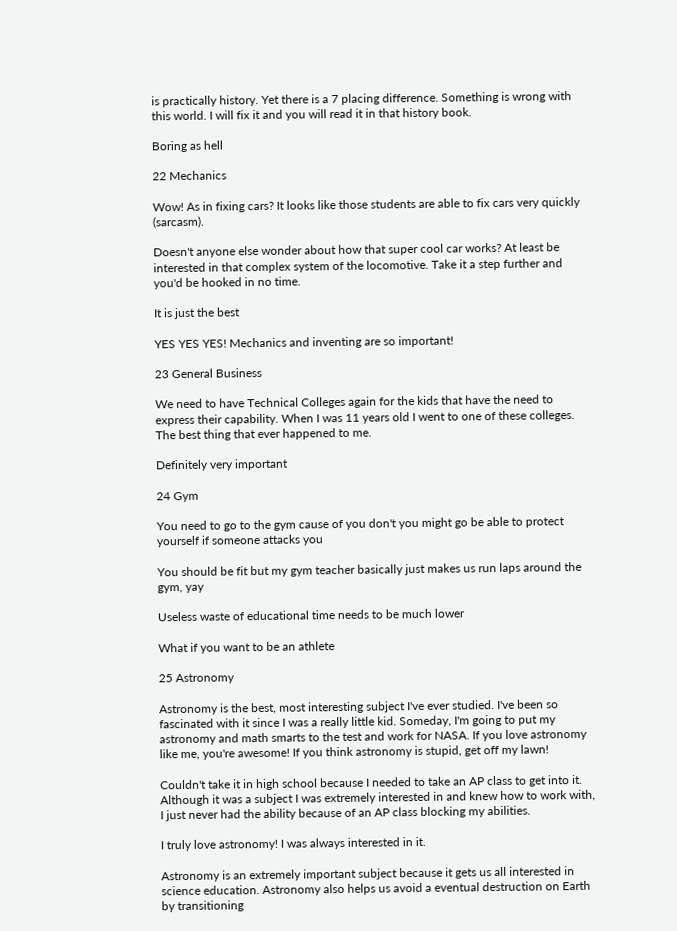is practically history. Yet there is a 7 placing difference. Something is wrong with this world. I will fix it and you will read it in that history book.

Boring as hell

22 Mechanics

Wow! As in fixing cars? It looks like those students are able to fix cars very quickly (sarcasm).

Doesn't anyone else wonder about how that super cool car works? At least be interested in that complex system of the locomotive. Take it a step further and you'd be hooked in no time.

It is just the best

YES YES YES! Mechanics and inventing are so important!

23 General Business

We need to have Technical Colleges again for the kids that have the need to express their capability. When I was 11 years old I went to one of these colleges. The best thing that ever happened to me.

Definitely very important

24 Gym

You need to go to the gym cause of you don't you might go be able to protect yourself if someone attacks you

You should be fit but my gym teacher basically just makes us run laps around the gym, yay

Useless waste of educational time needs to be much lower

What if you want to be an athlete

25 Astronomy

Astronomy is the best, most interesting subject I've ever studied. I've been so fascinated with it since I was a really little kid. Someday, I'm going to put my astronomy and math smarts to the test and work for NASA. If you love astronomy like me, you're awesome! If you think astronomy is stupid, get off my lawn!

Couldn't take it in high school because I needed to take an AP class to get into it. Although it was a subject I was extremely interested in and knew how to work with, I just never had the ability because of an AP class blocking my abilities.

I truly love astronomy! I was always interested in it.

Astronomy is an extremely important subject because it gets us all interested in science education. Astronomy also helps us avoid a eventual destruction on Earth by transitioning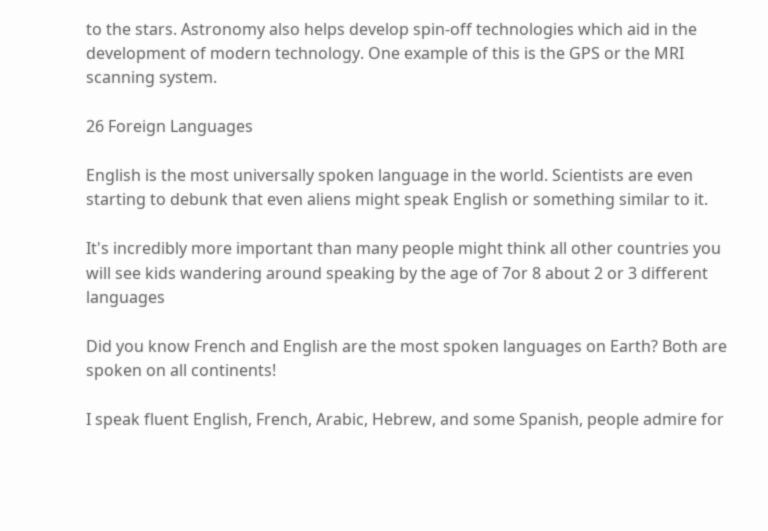to the stars. Astronomy also helps develop spin-off technologies which aid in the development of modern technology. One example of this is the GPS or the MRI scanning system.

26 Foreign Languages

English is the most universally spoken language in the world. Scientists are even starting to debunk that even aliens might speak English or something similar to it.

It's incredibly more important than many people might think all other countries you will see kids wandering around speaking by the age of 7or 8 about 2 or 3 different languages

Did you know French and English are the most spoken languages on Earth? Both are spoken on all continents!

I speak fluent English, French, Arabic, Hebrew, and some Spanish, people admire for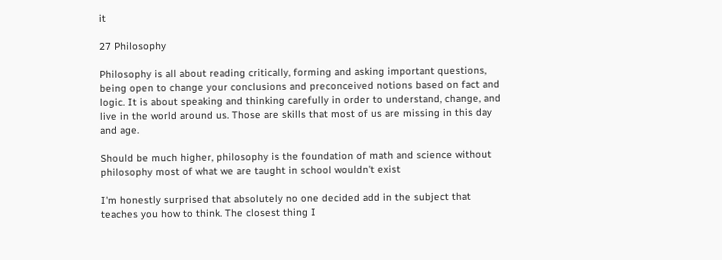it

27 Philosophy

Philosophy is all about reading critically, forming and asking important questions, being open to change your conclusions and preconceived notions based on fact and logic. It is about speaking and thinking carefully in order to understand, change, and live in the world around us. Those are skills that most of us are missing in this day and age.

Should be much higher, philosophy is the foundation of math and science without philosophy most of what we are taught in school wouldn't exist

I'm honestly surprised that absolutely no one decided add in the subject that teaches you how to think. The closest thing I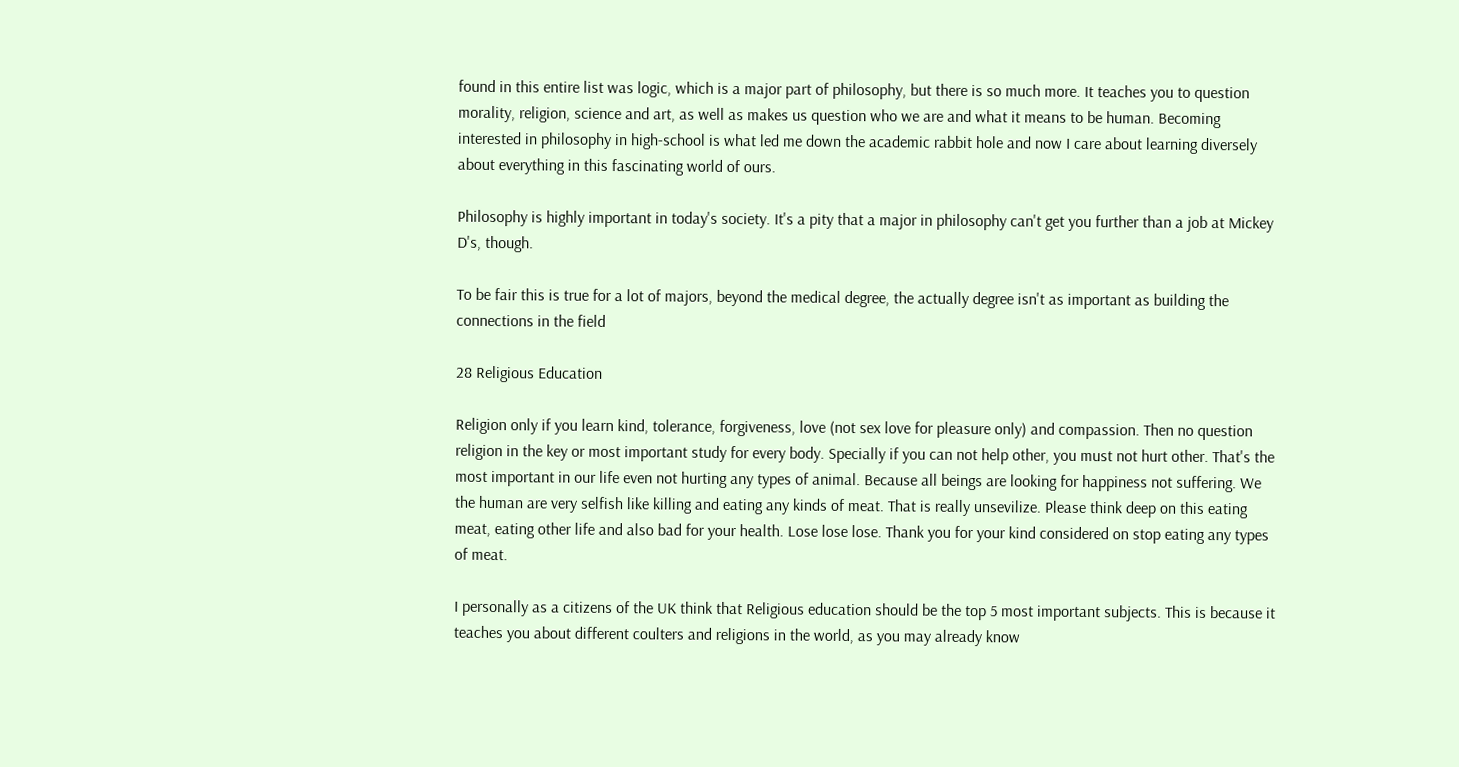found in this entire list was logic, which is a major part of philosophy, but there is so much more. It teaches you to question morality, religion, science and art, as well as makes us question who we are and what it means to be human. Becoming interested in philosophy in high-school is what led me down the academic rabbit hole and now I care about learning diversely about everything in this fascinating world of ours.

Philosophy is highly important in today's society. It's a pity that a major in philosophy can't get you further than a job at Mickey D's, though.

To be fair this is true for a lot of majors, beyond the medical degree, the actually degree isn't as important as building the connections in the field

28 Religious Education

Religion only if you learn kind, tolerance, forgiveness, love (not sex love for pleasure only) and compassion. Then no question religion in the key or most important study for every body. Specially if you can not help other, you must not hurt other. That's the most important in our life even not hurting any types of animal. Because all beings are looking for happiness not suffering. We the human are very selfish like killing and eating any kinds of meat. That is really unsevilize. Please think deep on this eating meat, eating other life and also bad for your health. Lose lose lose. Thank you for your kind considered on stop eating any types of meat.

I personally as a citizens of the UK think that Religious education should be the top 5 most important subjects. This is because it teaches you about different coulters and religions in the world, as you may already know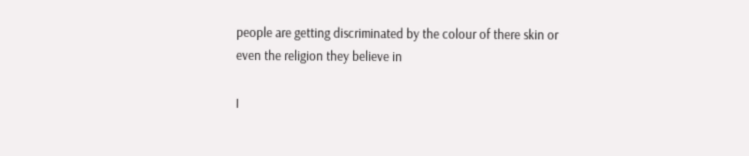people are getting discriminated by the colour of there skin or even the religion they believe in

I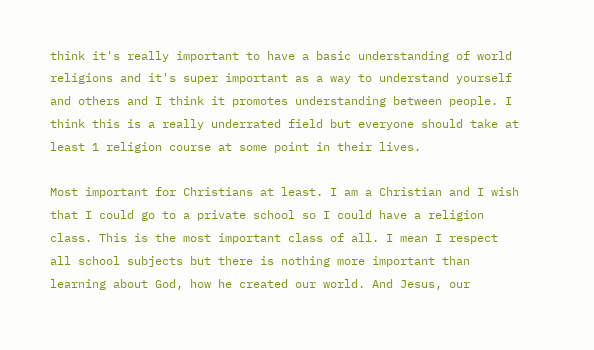think it's really important to have a basic understanding of world religions and it's super important as a way to understand yourself and others and I think it promotes understanding between people. I think this is a really underrated field but everyone should take at least 1 religion course at some point in their lives.

Most important for Christians at least. I am a Christian and I wish that I could go to a private school so I could have a religion class. This is the most important class of all. I mean I respect all school subjects but there is nothing more important than learning about God, how he created our world. And Jesus, our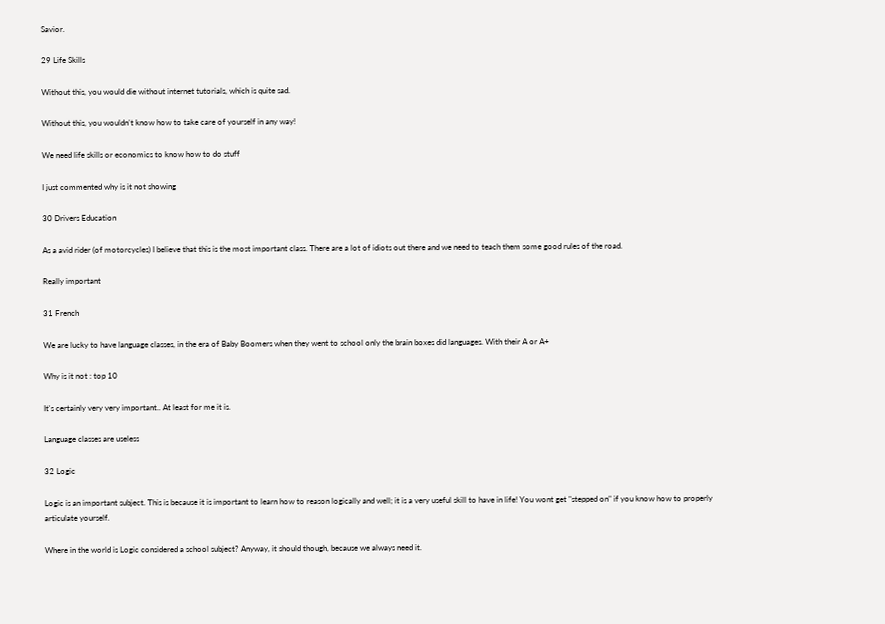Savior.

29 Life Skills

Without this, you would die without internet tutorials, which is quite sad.

Without this, you wouldn’t know how to take care of yourself in any way!

We need life skills or economics to know how to do stuff

I just commented why is it not showing

30 Drivers Education

As a avid rider (of motorcycles) I believe that this is the most important class. There are a lot of idiots out there and we need to teach them some good rules of the road.

Really important

31 French

We are lucky to have language classes, in the era of Baby Boomers when they went to school only the brain boxes did languages. With their A or A+

Why is it not : top 10

It's certainly very very important.. At least for me it is.

Language classes are useless

32 Logic

Logic is an important subject. This is because it is important to learn how to reason logically and well; it is a very useful skill to have in life! You wont get "stepped on" if you know how to properly articulate yourself.

Where in the world is Logic considered a school subject? Anyway, it should though, because we always need it.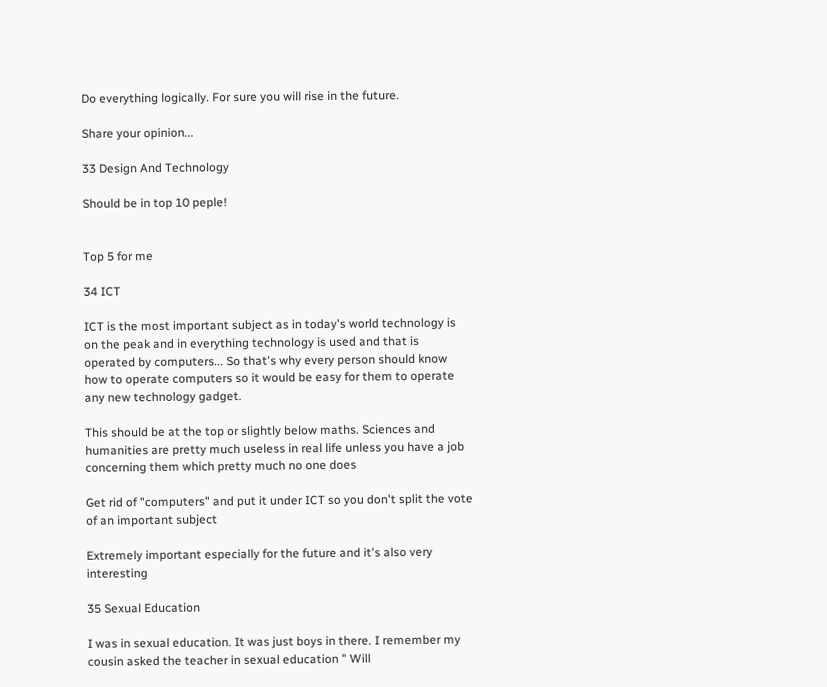Do everything logically. For sure you will rise in the future.

Share your opinion...

33 Design And Technology

Should be in top 10 peple!


Top 5 for me

34 ICT

ICT is the most important subject as in today's world technology is on the peak and in everything technology is used and that is operated by computers... So that's why every person should know how to operate computers so it would be easy for them to operate any new technology gadget.

This should be at the top or slightly below maths. Sciences and humanities are pretty much useless in real life unless you have a job concerning them which pretty much no one does

Get rid of "computers" and put it under ICT so you don't split the vote of an important subject

Extremely important especially for the future and it's also very interesting

35 Sexual Education

I was in sexual education. It was just boys in there. I remember my cousin asked the teacher in sexual education " Will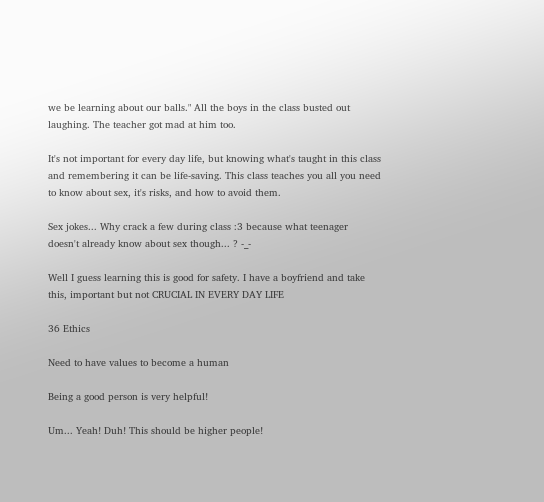we be learning about our balls." All the boys in the class busted out laughing. The teacher got mad at him too.

It's not important for every day life, but knowing what's taught in this class and remembering it can be life-saving. This class teaches you all you need to know about sex, it's risks, and how to avoid them.

Sex jokes... Why crack a few during class :3 because what teenager doesn't already know about sex though... ? -_-

Well I guess learning this is good for safety. I have a boyfriend and take this, important but not CRUCIAL IN EVERY DAY LIFE

36 Ethics

Need to have values to become a human

Being a good person is very helpful!

Um... Yeah! Duh! This should be higher people!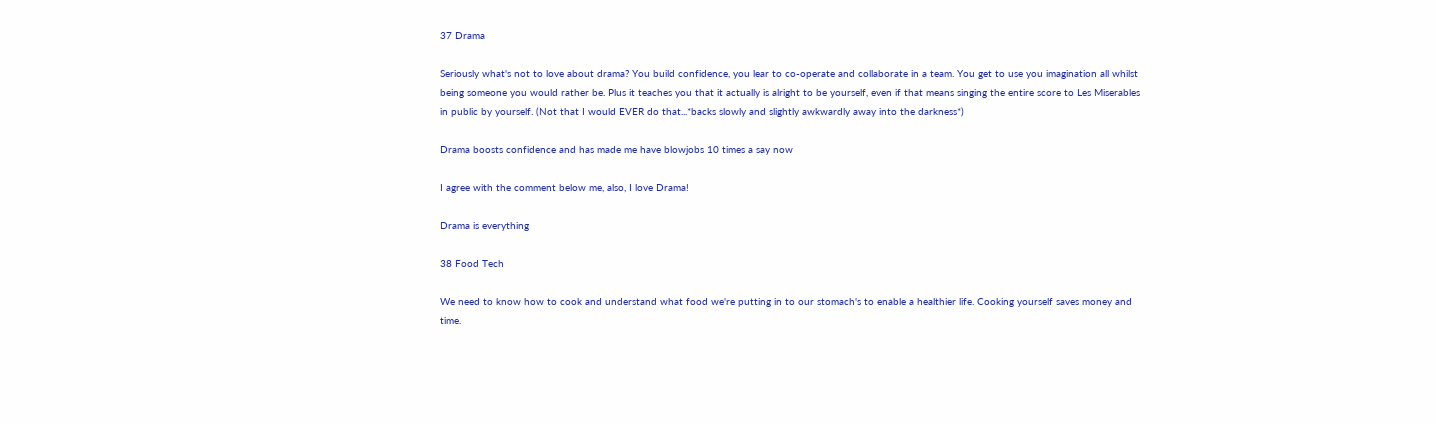37 Drama

Seriously what's not to love about drama? You build confidence, you lear to co-operate and collaborate in a team. You get to use you imagination all whilst being someone you would rather be. Plus it teaches you that it actually is alright to be yourself, even if that means singing the entire score to Les Miserables in public by yourself. (Not that I would EVER do that...*backs slowly and slightly awkwardly away into the darkness*)

Drama boosts confidence and has made me have blowjobs 10 times a say now

I agree with the comment below me, also, I love Drama!

Drama is everything

38 Food Tech

We need to know how to cook and understand what food we're putting in to our stomach's to enable a healthier life. Cooking yourself saves money and time.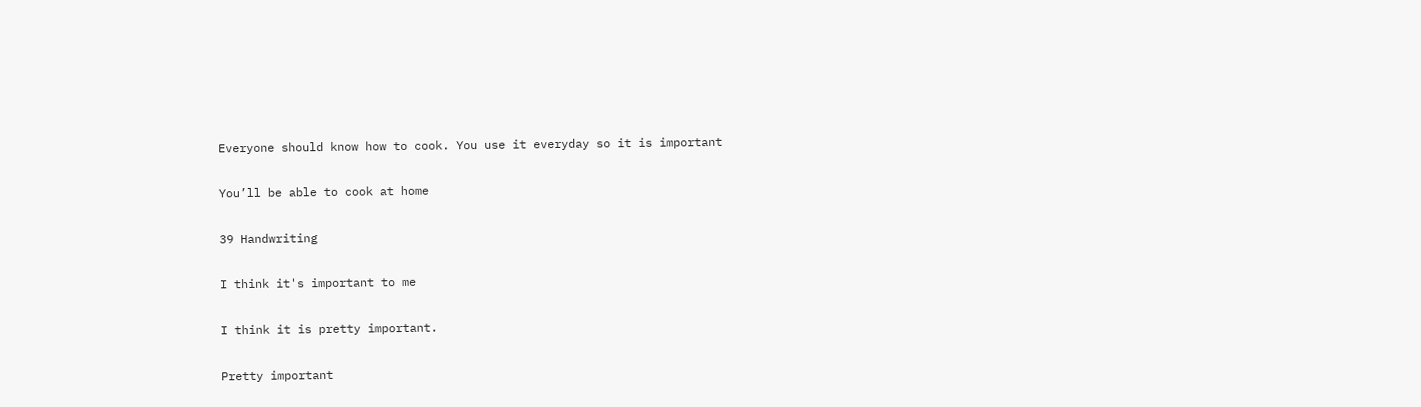Everyone should know how to cook. You use it everyday so it is important

You’ll be able to cook at home

39 Handwriting

I think it's important to me

I think it is pretty important.

Pretty important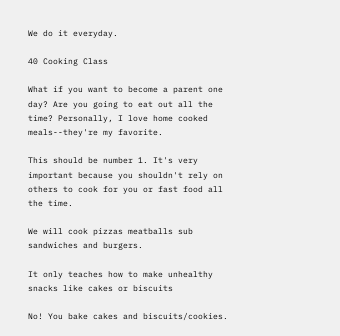We do it everyday.

40 Cooking Class

What if you want to become a parent one day? Are you going to eat out all the time? Personally, I love home cooked meals--they're my favorite.

This should be number 1. It's very important because you shouldn't rely on others to cook for you or fast food all the time.

We will cook pizzas meatballs sub sandwiches and burgers.

It only teaches how to make unhealthy snacks like cakes or biscuits

No! You bake cakes and biscuits/cookies.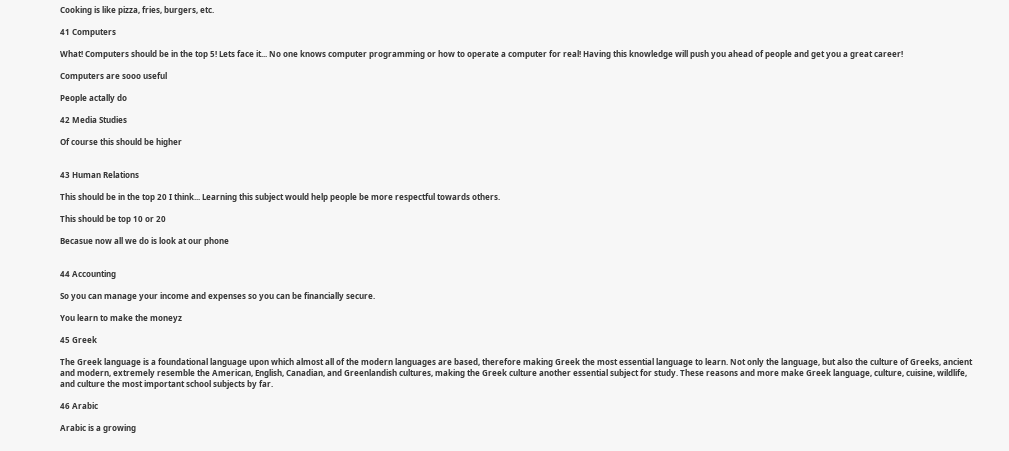Cooking is like pizza, fries, burgers, etc.

41 Computers

What! Computers should be in the top 5! Lets face it... No one knows computer programming or how to operate a computer for real! Having this knowledge will push you ahead of people and get you a great career!

Computers are sooo useful

People actally do

42 Media Studies

Of course this should be higher


43 Human Relations

This should be in the top 20 I think... Learning this subject would help people be more respectful towards others.

This should be top 10 or 20

Becasue now all we do is look at our phone


44 Accounting

So you can manage your income and expenses so you can be financially secure.

You learn to make the moneyz

45 Greek

The Greek language is a foundational language upon which almost all of the modern languages are based, therefore making Greek the most essential language to learn. Not only the language, but also the culture of Greeks, ancient and modern, extremely resemble the American, English, Canadian, and Greenlandish cultures, making the Greek culture another essential subject for study. These reasons and more make Greek language, culture, cuisine, wildlife, and culture the most important school subjects by far.

46 Arabic

Arabic is a growing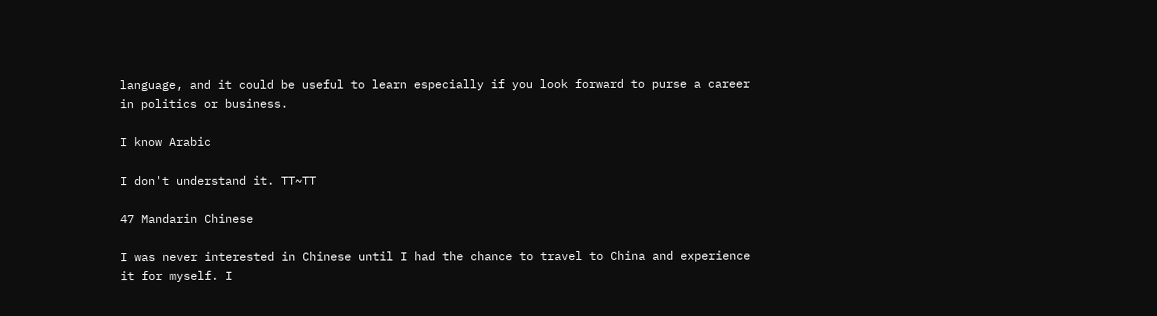language, and it could be useful to learn especially if you look forward to purse a career in politics or business.

I know Arabic

I don't understand it. TT~TT

47 Mandarin Chinese

I was never interested in Chinese until I had the chance to travel to China and experience it for myself. I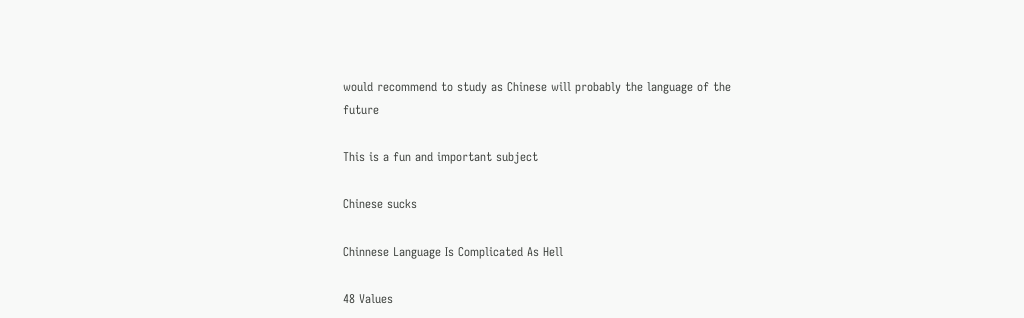would recommend to study as Chinese will probably the language of the future

This is a fun and important subject

Chinese sucks

Chinnese Language Is Complicated As Hell

48 Values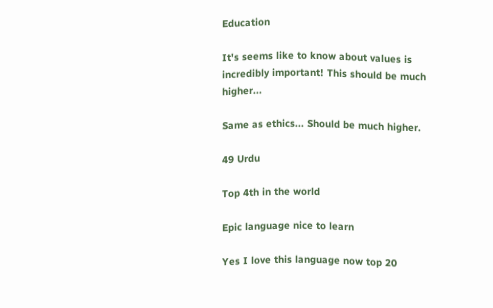Education

It's seems like to know about values is incredibly important! This should be much higher...

Same as ethics... Should be much higher.

49 Urdu

Top 4th in the world

Epic language nice to learn

Yes I love this language now top 20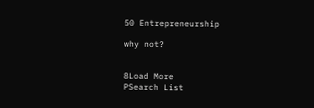50 Entrepreneurship

why not?


8Load More
PSearch List